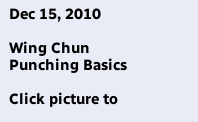Dec 15, 2010

Wing Chun Punching Basics

Click picture to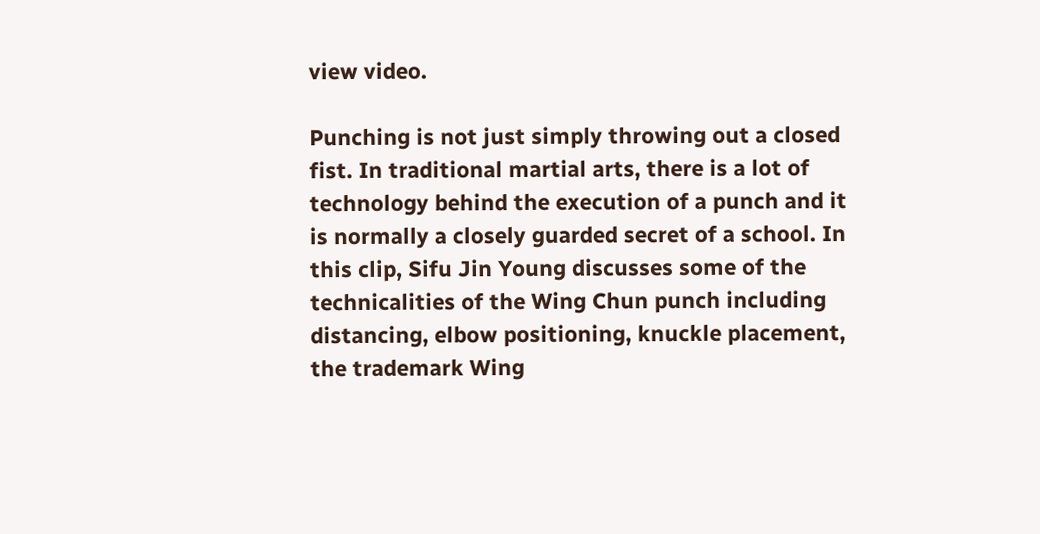view video.

Punching is not just simply throwing out a closed fist. In traditional martial arts, there is a lot of technology behind the execution of a punch and it is normally a closely guarded secret of a school. In this clip, Sifu Jin Young discusses some of the technicalities of the Wing Chun punch including distancing, elbow positioning, knuckle placement, the trademark Wing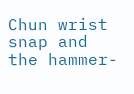Chun wrist snap and the hammer-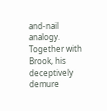and-nail analogy. Together with Brook, his deceptively demure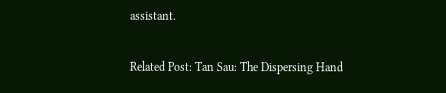assistant.

Related Post: Tan Sau: The Dispersing Hand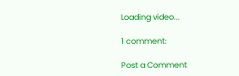Loading video...

1 comment:

Post a Comment